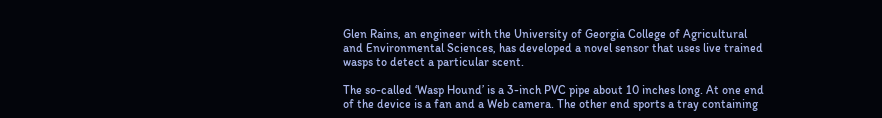Glen Rains, an engineer with the University of Georgia College of Agricultural and Environmental Sciences, has developed a novel sensor that uses live trained wasps to detect a particular scent.

The so-called ‘Wasp Hound’ is a 3-inch PVC pipe about 10 inches long. At one end of the device is a fan and a Web camera. The other end sports a tray containing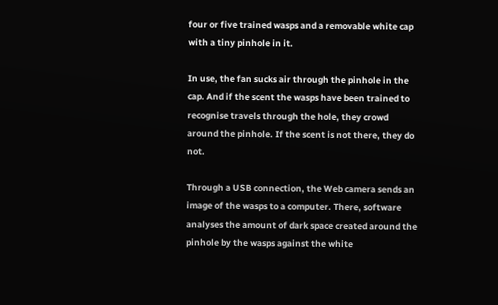four or five trained wasps and a removable white cap with a tiny pinhole in it.

In use, the fan sucks air through the pinhole in the cap. And if the scent the wasps have been trained to recognise travels through the hole, they crowd around the pinhole. If the scent is not there, they do not.

Through a USB connection, the Web camera sends an image of the wasps to a computer. There, software analyses the amount of dark space created around the pinhole by the wasps against the white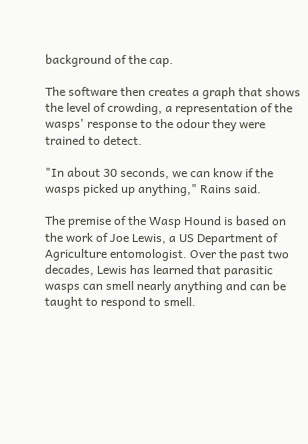background of the cap.

The software then creates a graph that shows the level of crowding, a representation of the wasps' response to the odour they were trained to detect.

"In about 30 seconds, we can know if the wasps picked up anything," Rains said.

The premise of the Wasp Hound is based on the work of Joe Lewis, a US Department of Agriculture entomologist. Over the past two decades, Lewis has learned that parasitic wasps can smell nearly anything and can be taught to respond to smell.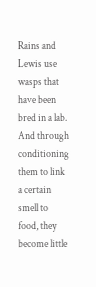Rains and Lewis use wasps that have been bred in a lab. And through conditioning them to link a certain smell to food, they become little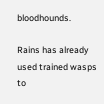bloodhounds.

Rains has already used trained wasps to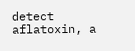detect aflatoxin, a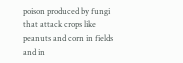poison produced by fungi that attack crops like peanuts and corn in fields and in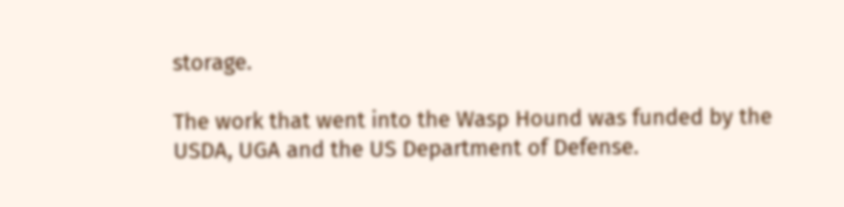storage.

The work that went into the Wasp Hound was funded by the USDA, UGA and the US Department of Defense.